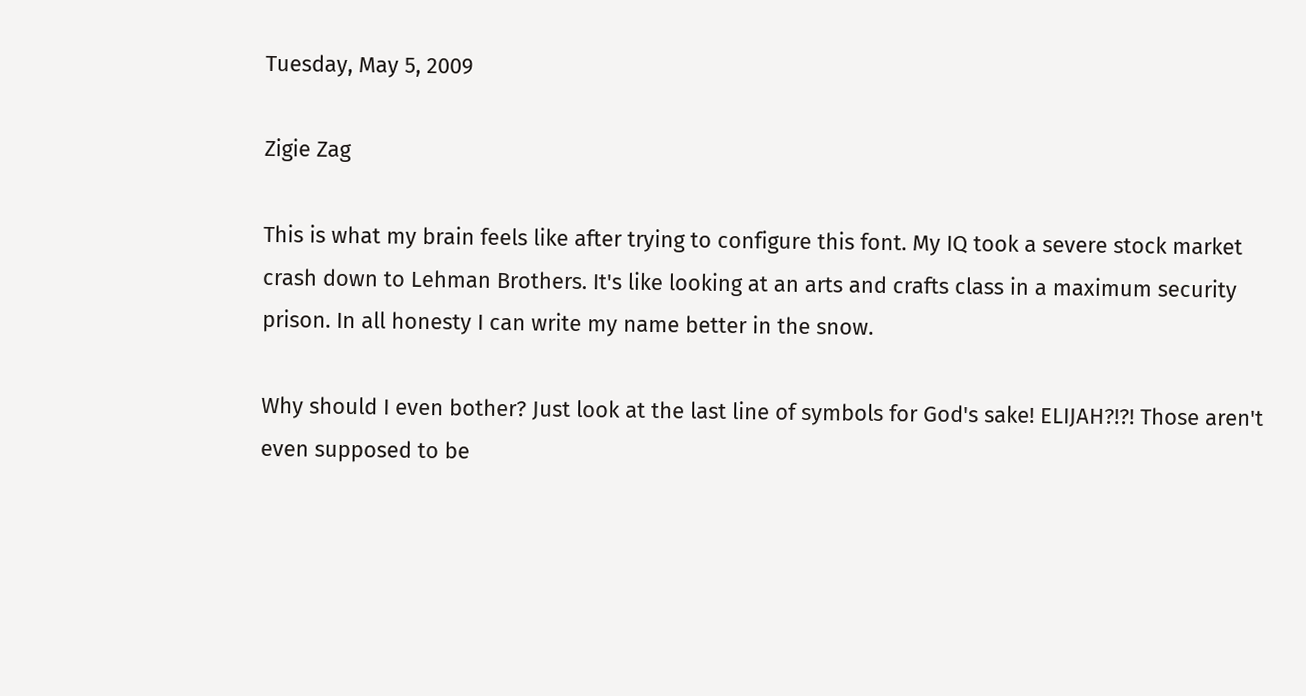Tuesday, May 5, 2009

Zigie Zag

This is what my brain feels like after trying to configure this font. My IQ took a severe stock market crash down to Lehman Brothers. It's like looking at an arts and crafts class in a maximum security prison. In all honesty I can write my name better in the snow.

Why should I even bother? Just look at the last line of symbols for God's sake! ELIJAH?!?! Those aren't even supposed to be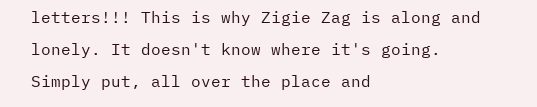letters!!! This is why Zigie Zag is along and lonely. It doesn't know where it's going. Simply put, all over the place and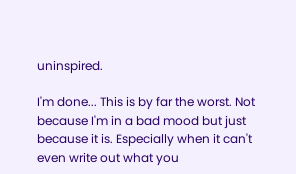uninspired.

I'm done... This is by far the worst. Not because I'm in a bad mood but just because it is. Especially when it can't even write out what you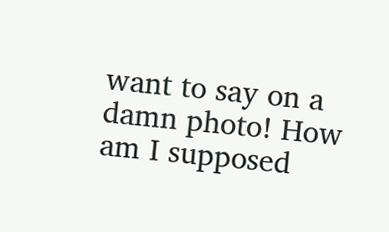want to say on a damn photo! How am I supposed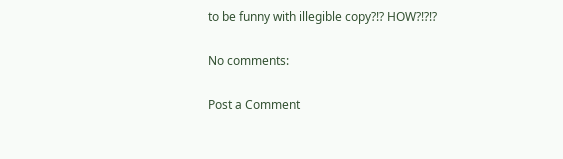to be funny with illegible copy?!? HOW?!?!?

No comments:

Post a Comment